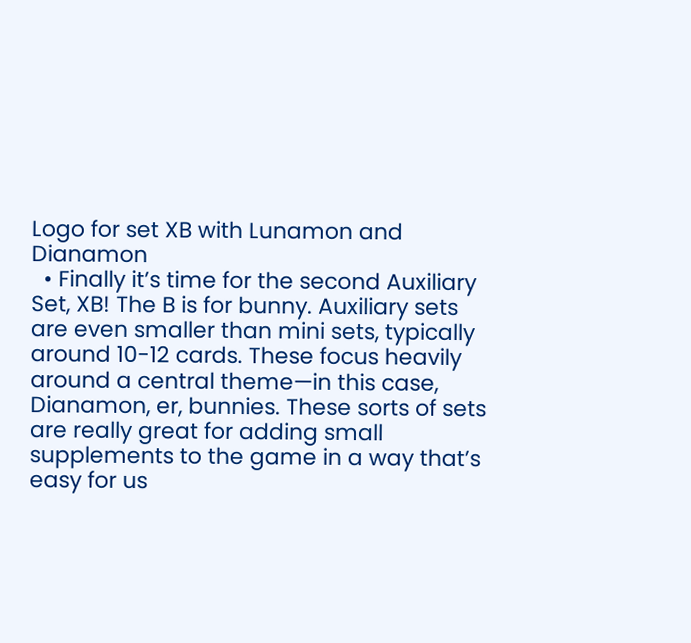Logo for set XB with Lunamon and Dianamon
  • Finally it’s time for the second Auxiliary Set, XB! The B is for bunny. Auxiliary sets are even smaller than mini sets, typically around 10-12 cards. These focus heavily around a central theme—in this case, Dianamon, er, bunnies. These sorts of sets are really great for adding small supplements to the game in a way that’s easy for us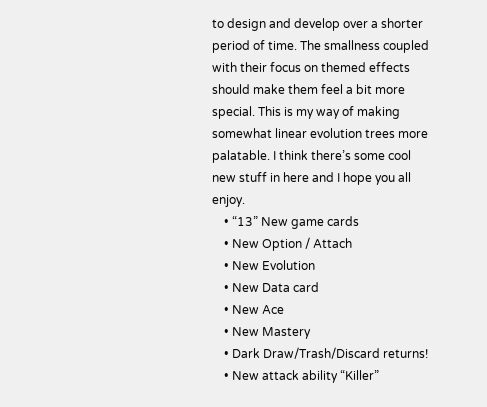to design and develop over a shorter period of time. The smallness coupled with their focus on themed effects should make them feel a bit more special. This is my way of making somewhat linear evolution trees more palatable. I think there’s some cool new stuff in here and I hope you all enjoy.
    • “13” New game cards
    • New Option / Attach
    • New Evolution
    • New Data card
    • New Ace
    • New Mastery
    • Dark Draw/Trash/Discard returns!
    • New attack ability “Killer”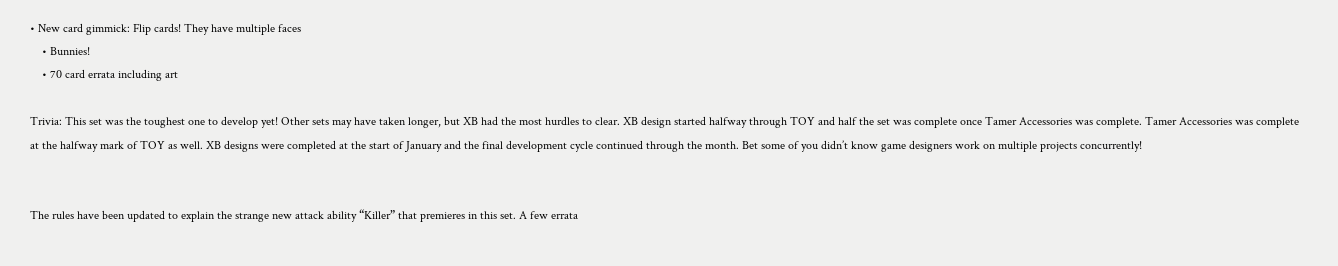• New card gimmick: Flip cards! They have multiple faces
    • Bunnies!
    • 70 card errata including art

Trivia: This set was the toughest one to develop yet! Other sets may have taken longer, but XB had the most hurdles to clear. XB design started halfway through TOY and half the set was complete once Tamer Accessories was complete. Tamer Accessories was complete at the halfway mark of TOY as well. XB designs were completed at the start of January and the final development cycle continued through the month. Bet some of you didn’t know game designers work on multiple projects concurrently!


The rules have been updated to explain the strange new attack ability “Killer” that premieres in this set. A few errata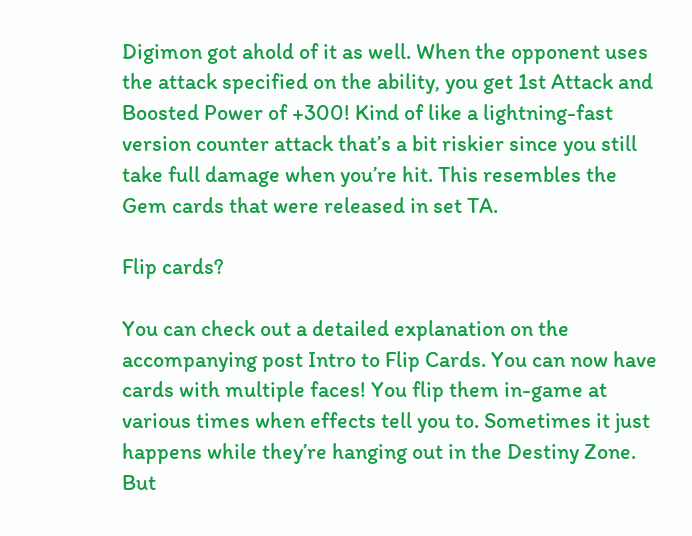Digimon got ahold of it as well. When the opponent uses the attack specified on the ability, you get 1st Attack and Boosted Power of +300! Kind of like a lightning-fast version counter attack that’s a bit riskier since you still take full damage when you’re hit. This resembles the Gem cards that were released in set TA.

Flip cards?

You can check out a detailed explanation on the accompanying post Intro to Flip Cards. You can now have cards with multiple faces! You flip them in-game at various times when effects tell you to. Sometimes it just happens while they’re hanging out in the Destiny Zone. But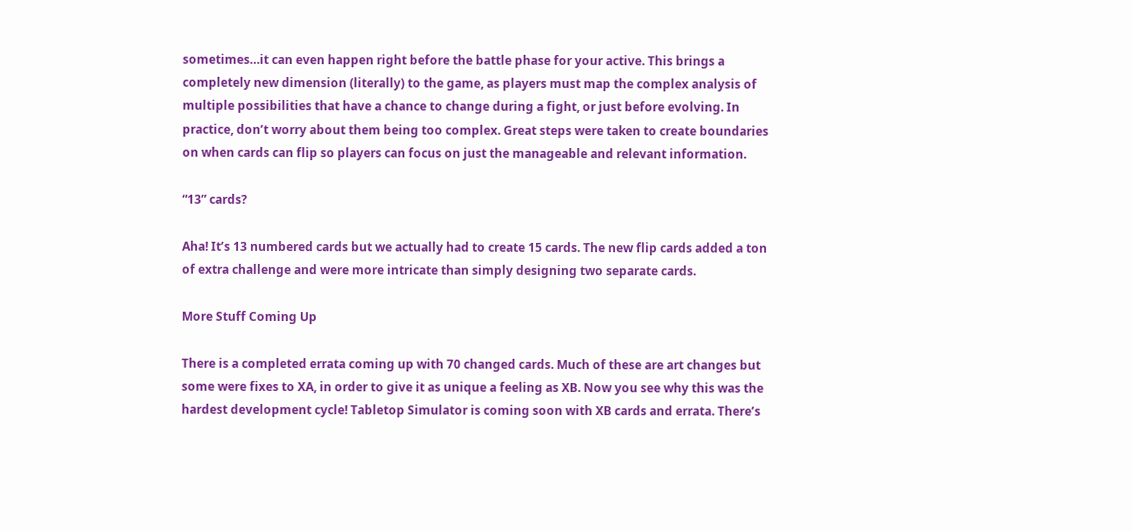sometimes…it can even happen right before the battle phase for your active. This brings a completely new dimension (literally) to the game, as players must map the complex analysis of multiple possibilities that have a chance to change during a fight, or just before evolving. In practice, don’t worry about them being too complex. Great steps were taken to create boundaries on when cards can flip so players can focus on just the manageable and relevant information.

“13” cards?

Aha! It’s 13 numbered cards but we actually had to create 15 cards. The new flip cards added a ton of extra challenge and were more intricate than simply designing two separate cards.

More Stuff Coming Up

There is a completed errata coming up with 70 changed cards. Much of these are art changes but some were fixes to XA, in order to give it as unique a feeling as XB. Now you see why this was the hardest development cycle! Tabletop Simulator is coming soon with XB cards and errata. There’s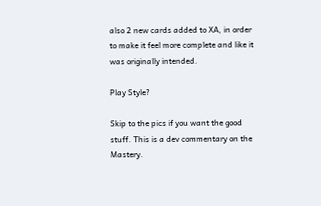also 2 new cards added to XA, in order to make it feel more complete and like it was originally intended.

Play Style?

Skip to the pics if you want the good stuff. This is a dev commentary on the Mastery.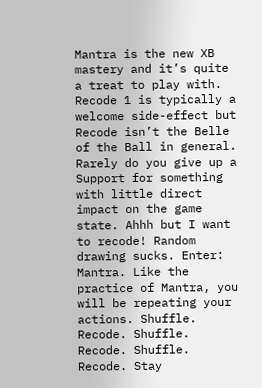Mantra is the new XB mastery and it’s quite a treat to play with. Recode 1 is typically a welcome side-effect but Recode isn’t the Belle of the Ball in general. Rarely do you give up a Support for something with little direct impact on the game state. Ahhh but I want to recode! Random drawing sucks. Enter: Mantra. Like the practice of Mantra, you will be repeating your actions. Shuffle. Recode. Shuffle. Recode. Shuffle. Recode. Stay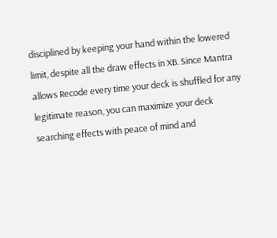disciplined by keeping your hand within the lowered limit, despite all the draw effects in XB. Since Mantra allows Recode every time your deck is shuffled for any legitimate reason, you can maximize your deck searching effects with peace of mind and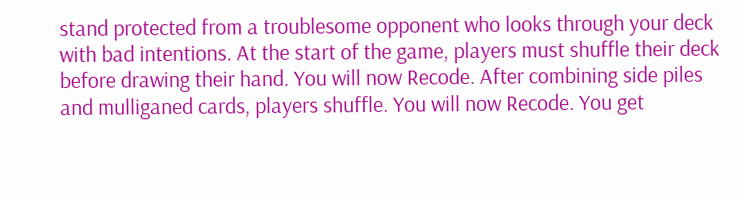stand protected from a troublesome opponent who looks through your deck with bad intentions. At the start of the game, players must shuffle their deck before drawing their hand. You will now Recode. After combining side piles and mulliganed cards, players shuffle. You will now Recode. You get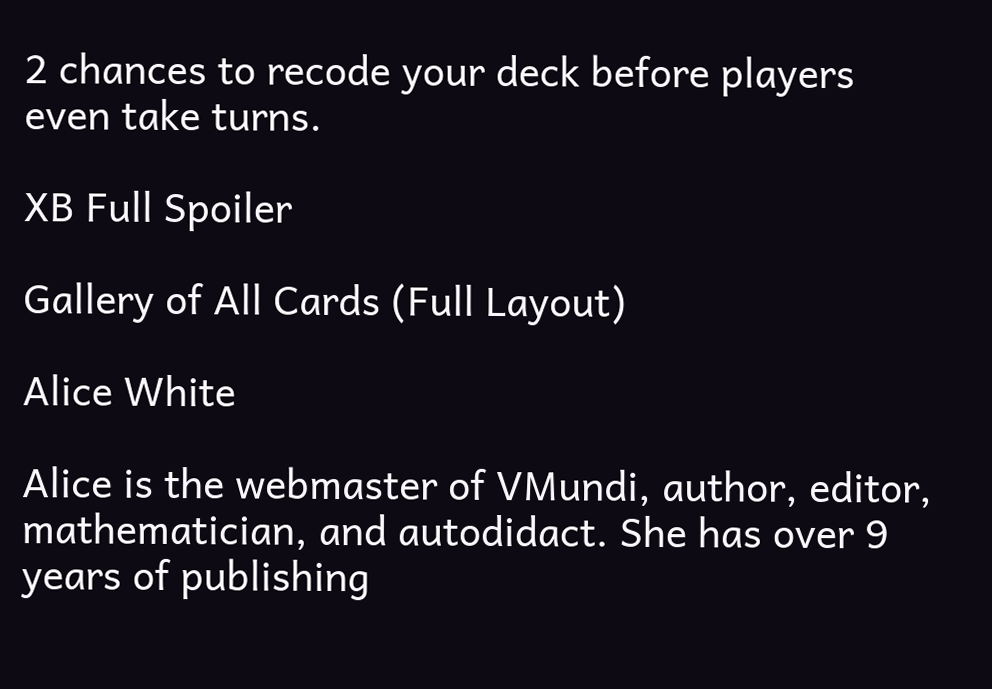2 chances to recode your deck before players even take turns.

XB Full Spoiler

Gallery of All Cards (Full Layout)

Alice White

Alice is the webmaster of VMundi, author, editor, mathematician, and autodidact. She has over 9 years of publishing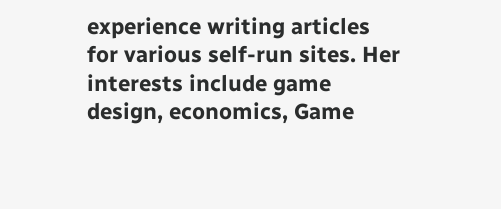experience writing articles for various self-run sites. Her interests include game design, economics, Game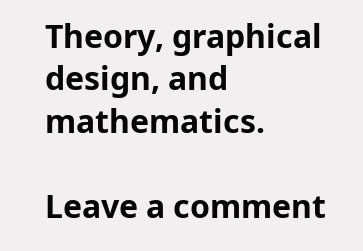Theory, graphical design, and mathematics.

Leave a comment